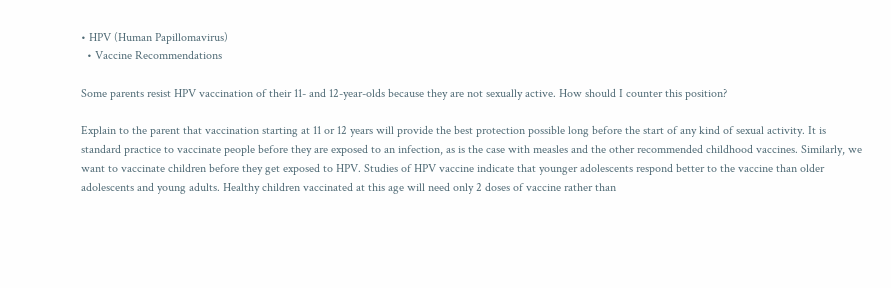• HPV (Human Papillomavirus)
  • Vaccine Recommendations

Some parents resist HPV vaccination of their 11- and 12-year-olds because they are not sexually active. How should I counter this position?

Explain to the parent that vaccination starting at 11 or 12 years will provide the best protection possible long before the start of any kind of sexual activity. It is standard practice to vaccinate people before they are exposed to an infection, as is the case with measles and the other recommended childhood vaccines. Similarly, we want to vaccinate children before they get exposed to HPV. Studies of HPV vaccine indicate that younger adolescents respond better to the vaccine than older adolescents and young adults. Healthy children vaccinated at this age will need only 2 doses of vaccine rather than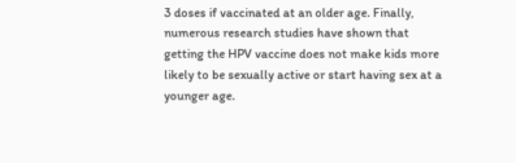3 doses if vaccinated at an older age. Finally, numerous research studies have shown that getting the HPV vaccine does not make kids more likely to be sexually active or start having sex at a younger age.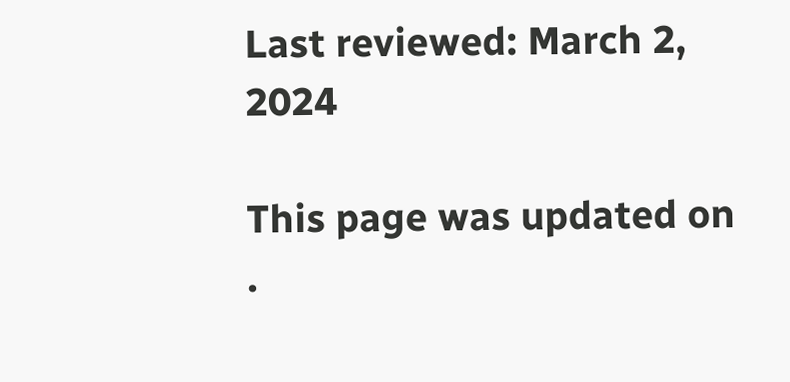Last reviewed: March 2, 2024

This page was updated on .